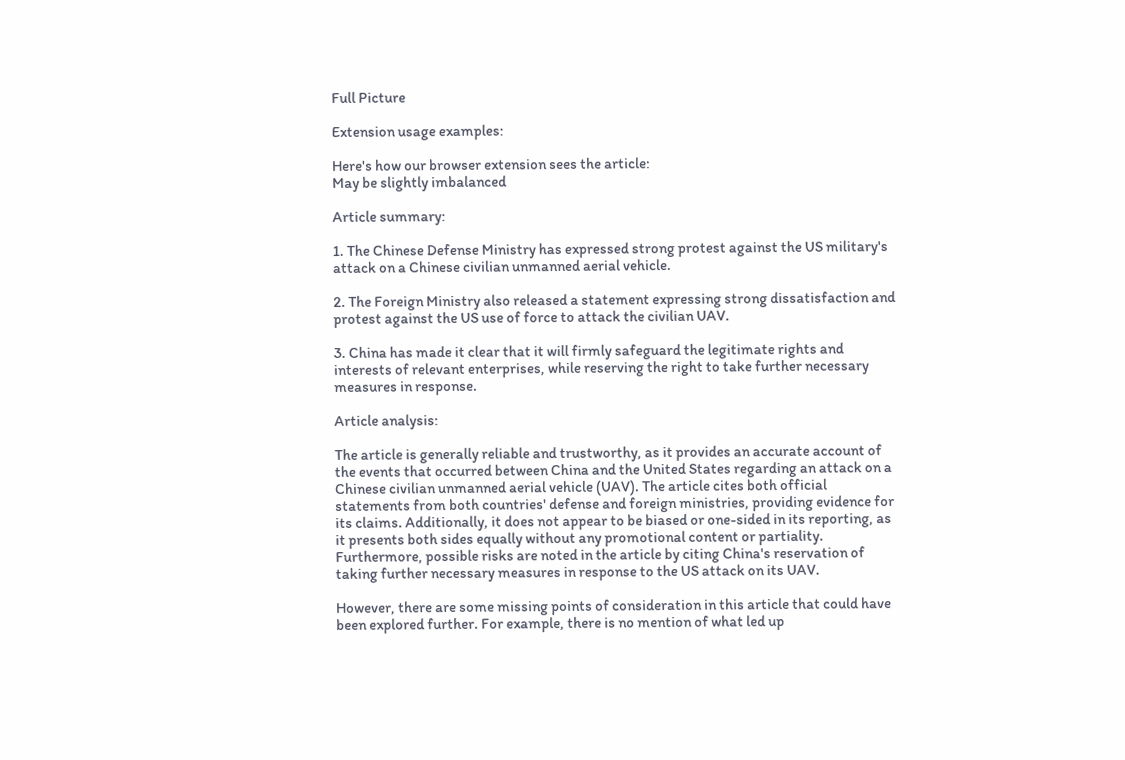Full Picture

Extension usage examples:

Here's how our browser extension sees the article:
May be slightly imbalanced

Article summary:

1. The Chinese Defense Ministry has expressed strong protest against the US military's attack on a Chinese civilian unmanned aerial vehicle.

2. The Foreign Ministry also released a statement expressing strong dissatisfaction and protest against the US use of force to attack the civilian UAV.

3. China has made it clear that it will firmly safeguard the legitimate rights and interests of relevant enterprises, while reserving the right to take further necessary measures in response.

Article analysis:

The article is generally reliable and trustworthy, as it provides an accurate account of the events that occurred between China and the United States regarding an attack on a Chinese civilian unmanned aerial vehicle (UAV). The article cites both official statements from both countries' defense and foreign ministries, providing evidence for its claims. Additionally, it does not appear to be biased or one-sided in its reporting, as it presents both sides equally without any promotional content or partiality. Furthermore, possible risks are noted in the article by citing China's reservation of taking further necessary measures in response to the US attack on its UAV.

However, there are some missing points of consideration in this article that could have been explored further. For example, there is no mention of what led up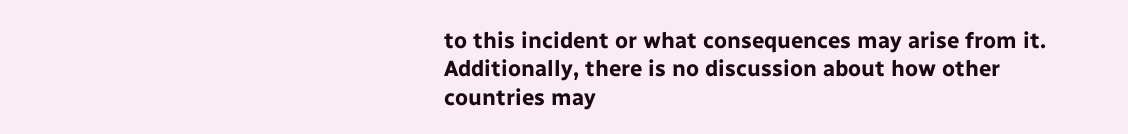to this incident or what consequences may arise from it. Additionally, there is no discussion about how other countries may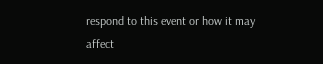respond to this event or how it may affect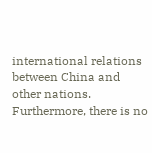international relations between China and other nations. Furthermore, there is no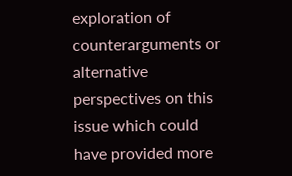exploration of counterarguments or alternative perspectives on this issue which could have provided more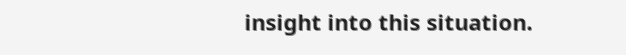insight into this situation.